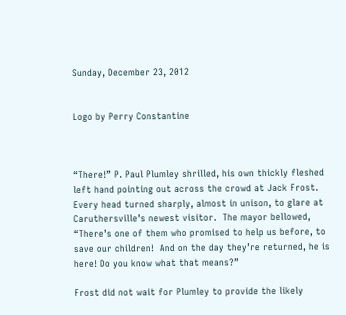Sunday, December 23, 2012


Logo by Perry Constantine



“There!” P. Paul Plumley shrilled, his own thickly fleshed left hand pointing out across the crowd at Jack Frost.  Every head turned sharply, almost in unison, to glare at Caruthersville’s newest visitor.  The mayor bellowed, “There’s one of them who promised to help us before, to save our children!  And on the day they’re returned, he is here! Do you know what that means?”

Frost did not wait for Plumley to provide the likely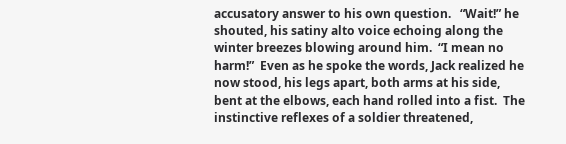accusatory answer to his own question.   “Wait!” he shouted, his satiny alto voice echoing along the winter breezes blowing around him.  “I mean no harm!”  Even as he spoke the words, Jack realized he now stood, his legs apart, both arms at his side, bent at the elbows, each hand rolled into a fist.  The instinctive reflexes of a soldier threatened,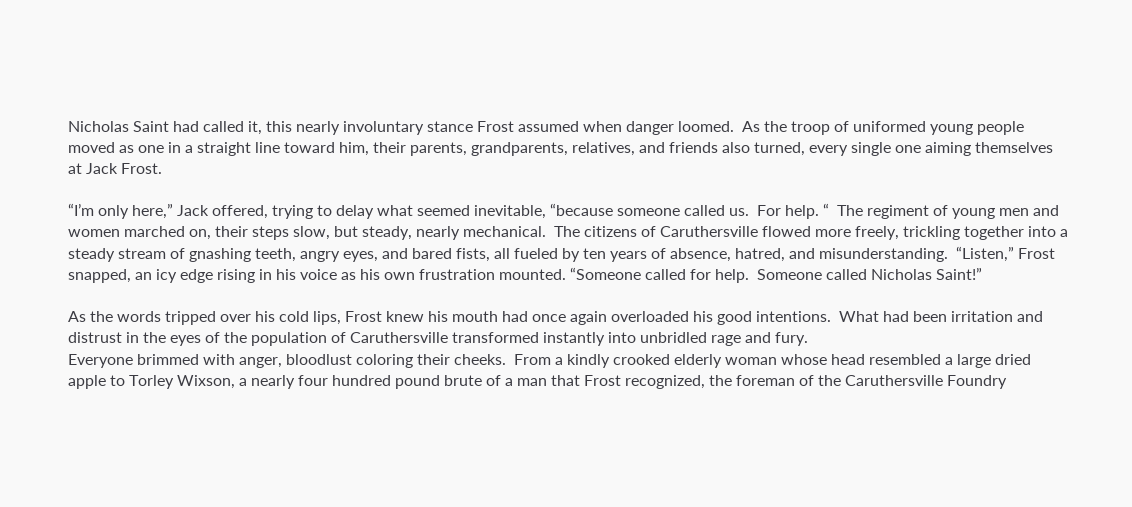Nicholas Saint had called it, this nearly involuntary stance Frost assumed when danger loomed.  As the troop of uniformed young people moved as one in a straight line toward him, their parents, grandparents, relatives, and friends also turned, every single one aiming themselves at Jack Frost.

“I’m only here,” Jack offered, trying to delay what seemed inevitable, “because someone called us.  For help. “  The regiment of young men and women marched on, their steps slow, but steady, nearly mechanical.  The citizens of Caruthersville flowed more freely, trickling together into a steady stream of gnashing teeth, angry eyes, and bared fists, all fueled by ten years of absence, hatred, and misunderstanding.  “Listen,” Frost snapped, an icy edge rising in his voice as his own frustration mounted. “Someone called for help.  Someone called Nicholas Saint!”

As the words tripped over his cold lips, Frost knew his mouth had once again overloaded his good intentions.  What had been irritation and distrust in the eyes of the population of Caruthersville transformed instantly into unbridled rage and fury.
Everyone brimmed with anger, bloodlust coloring their cheeks.  From a kindly crooked elderly woman whose head resembled a large dried apple to Torley Wixson, a nearly four hundred pound brute of a man that Frost recognized, the foreman of the Caruthersville Foundry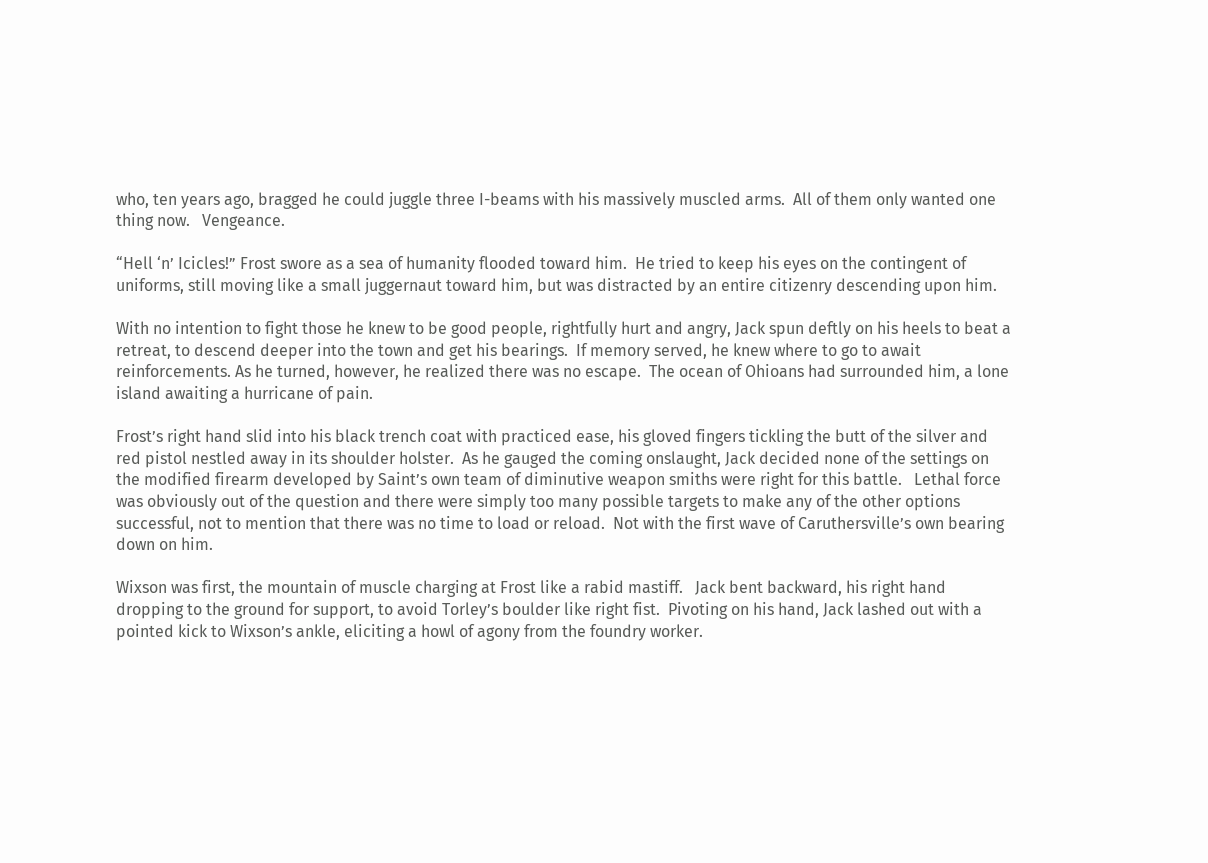who, ten years ago, bragged he could juggle three I-beams with his massively muscled arms.  All of them only wanted one thing now.   Vengeance.

“Hell ‘n’ Icicles!” Frost swore as a sea of humanity flooded toward him.  He tried to keep his eyes on the contingent of uniforms, still moving like a small juggernaut toward him, but was distracted by an entire citizenry descending upon him.

With no intention to fight those he knew to be good people, rightfully hurt and angry, Jack spun deftly on his heels to beat a retreat, to descend deeper into the town and get his bearings.  If memory served, he knew where to go to await reinforcements. As he turned, however, he realized there was no escape.  The ocean of Ohioans had surrounded him, a lone island awaiting a hurricane of pain.

Frost’s right hand slid into his black trench coat with practiced ease, his gloved fingers tickling the butt of the silver and red pistol nestled away in its shoulder holster.  As he gauged the coming onslaught, Jack decided none of the settings on the modified firearm developed by Saint’s own team of diminutive weapon smiths were right for this battle.   Lethal force was obviously out of the question and there were simply too many possible targets to make any of the other options successful, not to mention that there was no time to load or reload.  Not with the first wave of Caruthersville’s own bearing down on him.

Wixson was first, the mountain of muscle charging at Frost like a rabid mastiff.   Jack bent backward, his right hand dropping to the ground for support, to avoid Torley’s boulder like right fist.  Pivoting on his hand, Jack lashed out with a pointed kick to Wixson’s ankle, eliciting a howl of agony from the foundry worker.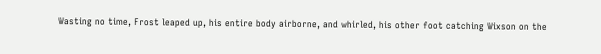Wasting no time, Frost leaped up, his entire body airborne, and whirled, his other foot catching Wixson on the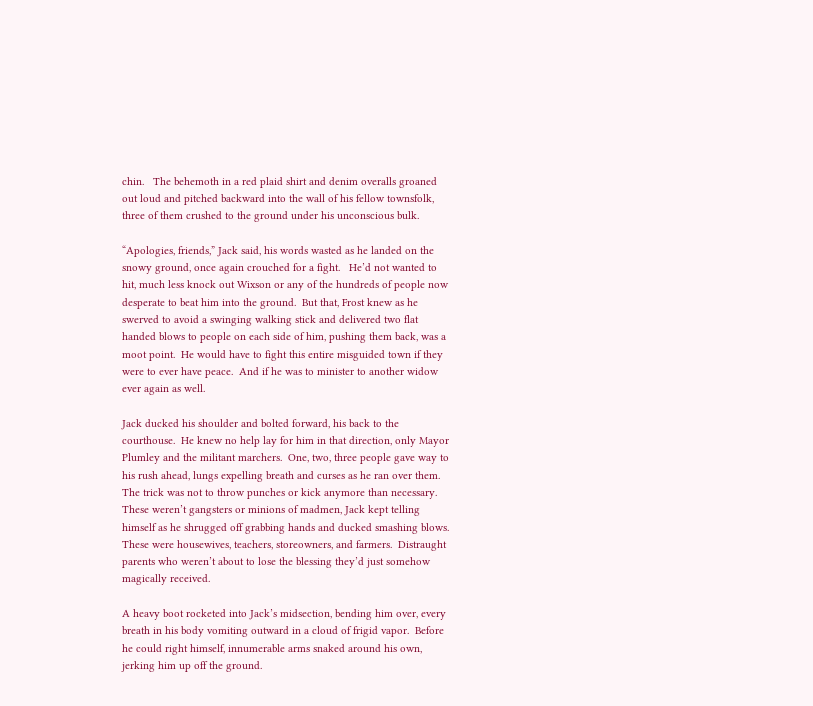chin.   The behemoth in a red plaid shirt and denim overalls groaned out loud and pitched backward into the wall of his fellow townsfolk, three of them crushed to the ground under his unconscious bulk.

“Apologies, friends,” Jack said, his words wasted as he landed on the snowy ground, once again crouched for a fight.   He’d not wanted to hit, much less knock out Wixson or any of the hundreds of people now desperate to beat him into the ground.  But that, Frost knew as he swerved to avoid a swinging walking stick and delivered two flat handed blows to people on each side of him, pushing them back, was a moot point.  He would have to fight this entire misguided town if they were to ever have peace.  And if he was to minister to another widow ever again as well.

Jack ducked his shoulder and bolted forward, his back to the courthouse.  He knew no help lay for him in that direction, only Mayor Plumley and the militant marchers.  One, two, three people gave way to his rush ahead, lungs expelling breath and curses as he ran over them.   The trick was not to throw punches or kick anymore than necessary.   These weren’t gangsters or minions of madmen, Jack kept telling himself as he shrugged off grabbing hands and ducked smashing blows.  These were housewives, teachers, storeowners, and farmers.  Distraught parents who weren’t about to lose the blessing they’d just somehow magically received.

A heavy boot rocketed into Jack’s midsection, bending him over, every breath in his body vomiting outward in a cloud of frigid vapor.  Before he could right himself, innumerable arms snaked around his own, jerking him up off the ground.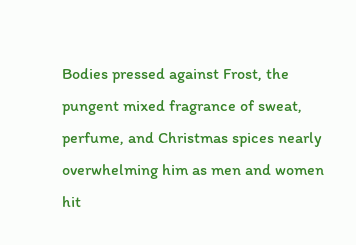Bodies pressed against Frost, the pungent mixed fragrance of sweat, perfume, and Christmas spices nearly overwhelming him as men and women hit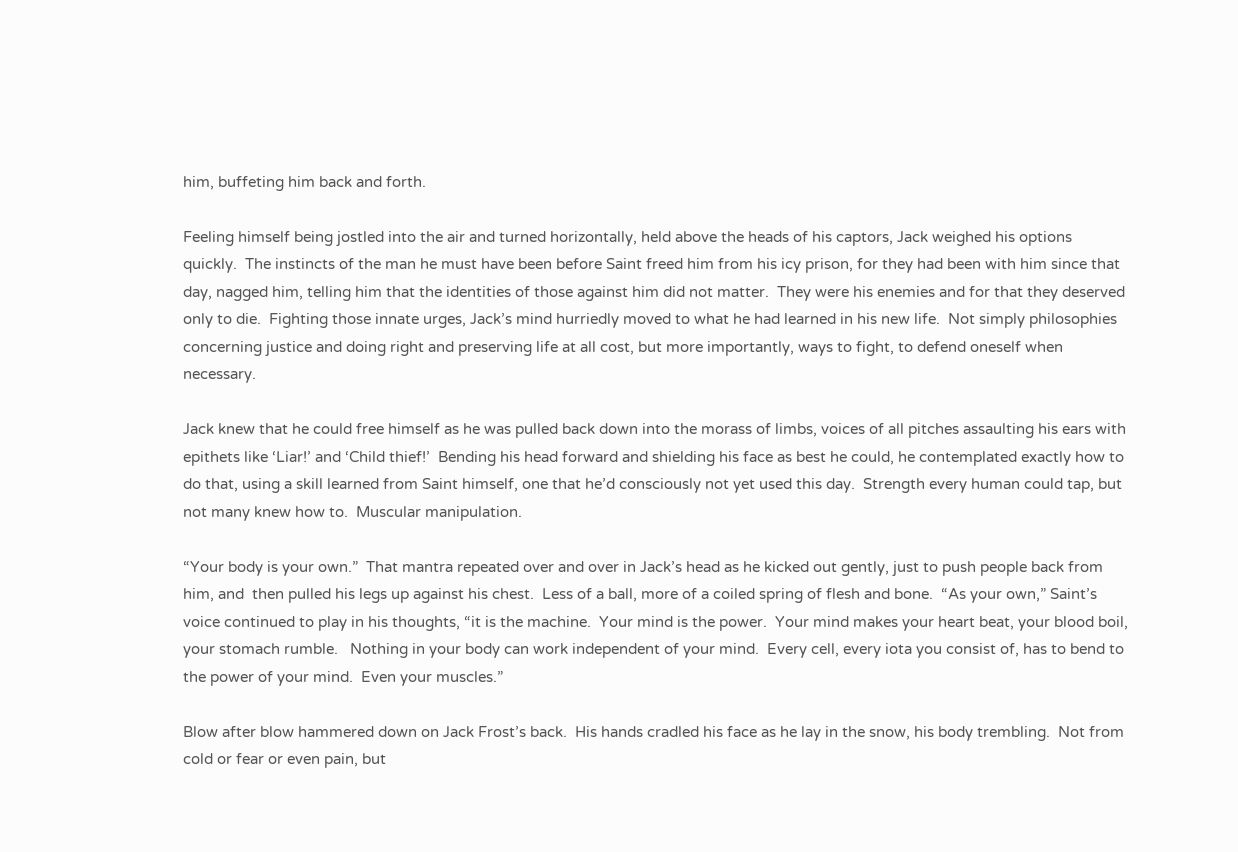him, buffeting him back and forth.

Feeling himself being jostled into the air and turned horizontally, held above the heads of his captors, Jack weighed his options quickly.  The instincts of the man he must have been before Saint freed him from his icy prison, for they had been with him since that day, nagged him, telling him that the identities of those against him did not matter.  They were his enemies and for that they deserved only to die.  Fighting those innate urges, Jack’s mind hurriedly moved to what he had learned in his new life.  Not simply philosophies concerning justice and doing right and preserving life at all cost, but more importantly, ways to fight, to defend oneself when necessary.

Jack knew that he could free himself as he was pulled back down into the morass of limbs, voices of all pitches assaulting his ears with epithets like ‘Liar!’ and ‘Child thief!’  Bending his head forward and shielding his face as best he could, he contemplated exactly how to do that, using a skill learned from Saint himself, one that he’d consciously not yet used this day.  Strength every human could tap, but not many knew how to.  Muscular manipulation.

“Your body is your own.”  That mantra repeated over and over in Jack’s head as he kicked out gently, just to push people back from him, and  then pulled his legs up against his chest.  Less of a ball, more of a coiled spring of flesh and bone.  “As your own,” Saint’s voice continued to play in his thoughts, “it is the machine.  Your mind is the power.  Your mind makes your heart beat, your blood boil, your stomach rumble.   Nothing in your body can work independent of your mind.  Every cell, every iota you consist of, has to bend to the power of your mind.  Even your muscles.”

Blow after blow hammered down on Jack Frost’s back.  His hands cradled his face as he lay in the snow, his body trembling.  Not from cold or fear or even pain, but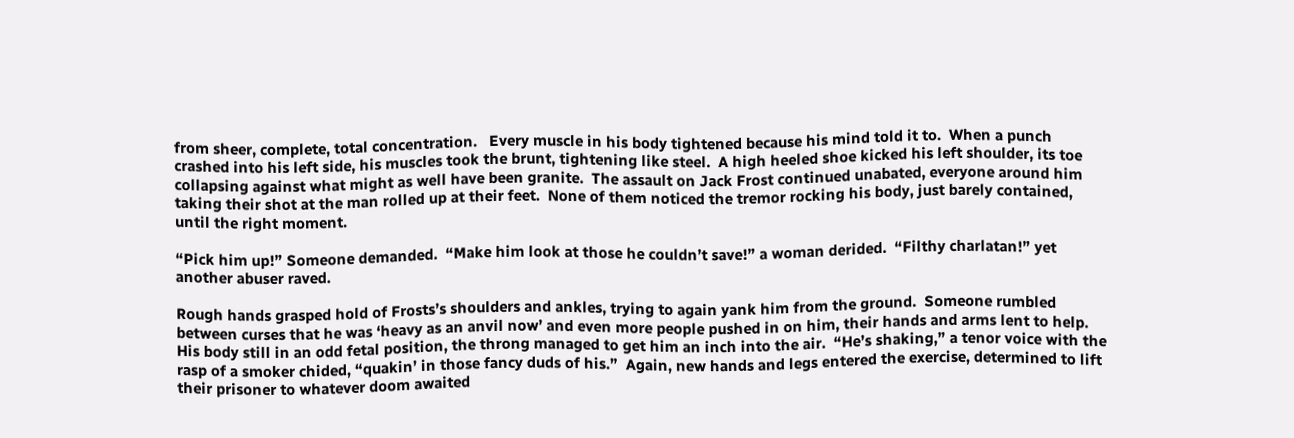from sheer, complete, total concentration.   Every muscle in his body tightened because his mind told it to.  When a punch crashed into his left side, his muscles took the brunt, tightening like steel.  A high heeled shoe kicked his left shoulder, its toe collapsing against what might as well have been granite.  The assault on Jack Frost continued unabated, everyone around him taking their shot at the man rolled up at their feet.  None of them noticed the tremor rocking his body, just barely contained, until the right moment.

“Pick him up!” Someone demanded.  “Make him look at those he couldn’t save!” a woman derided.  “Filthy charlatan!” yet another abuser raved.

Rough hands grasped hold of Frosts’s shoulders and ankles, trying to again yank him from the ground.  Someone rumbled between curses that he was ‘heavy as an anvil now’ and even more people pushed in on him, their hands and arms lent to help.  His body still in an odd fetal position, the throng managed to get him an inch into the air.  “He’s shaking,” a tenor voice with the rasp of a smoker chided, “quakin’ in those fancy duds of his.”  Again, new hands and legs entered the exercise, determined to lift their prisoner to whatever doom awaited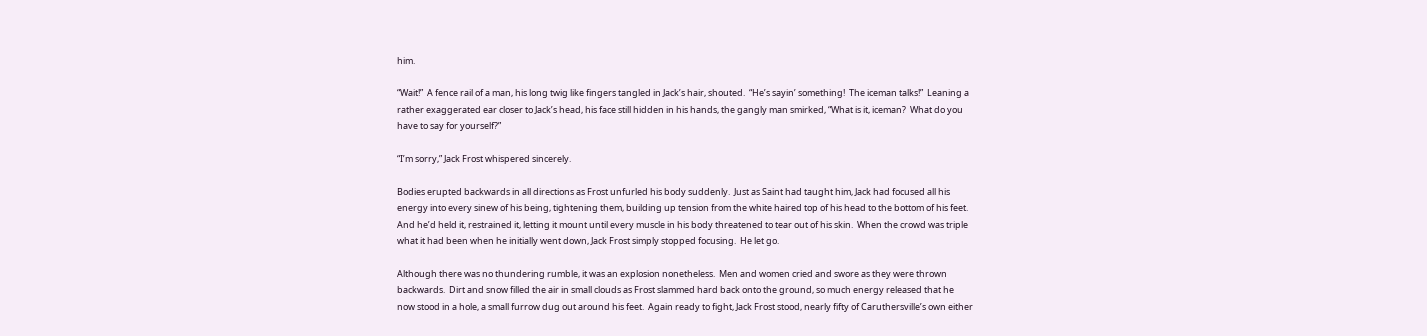him.

“Wait!”  A fence rail of a man, his long twig like fingers tangled in Jack’s hair, shouted.  “He’s sayin’ something!  The iceman talks!”  Leaning a rather exaggerated ear closer to Jack’s head, his face still hidden in his hands, the gangly man smirked, “What is it, iceman?  What do you have to say for yourself?”

“I’m sorry,” Jack Frost whispered sincerely.

Bodies erupted backwards in all directions as Frost unfurled his body suddenly.  Just as Saint had taught him, Jack had focused all his energy into every sinew of his being, tightening them, building up tension from the white haired top of his head to the bottom of his feet.  And he’d held it, restrained it, letting it mount until every muscle in his body threatened to tear out of his skin.  When the crowd was triple what it had been when he initially went down, Jack Frost simply stopped focusing.  He let go.

Although there was no thundering rumble, it was an explosion nonetheless.  Men and women cried and swore as they were thrown backwards.  Dirt and snow filled the air in small clouds as Frost slammed hard back onto the ground, so much energy released that he now stood in a hole, a small furrow dug out around his feet.  Again ready to fight, Jack Frost stood, nearly fifty of Caruthersville’s own either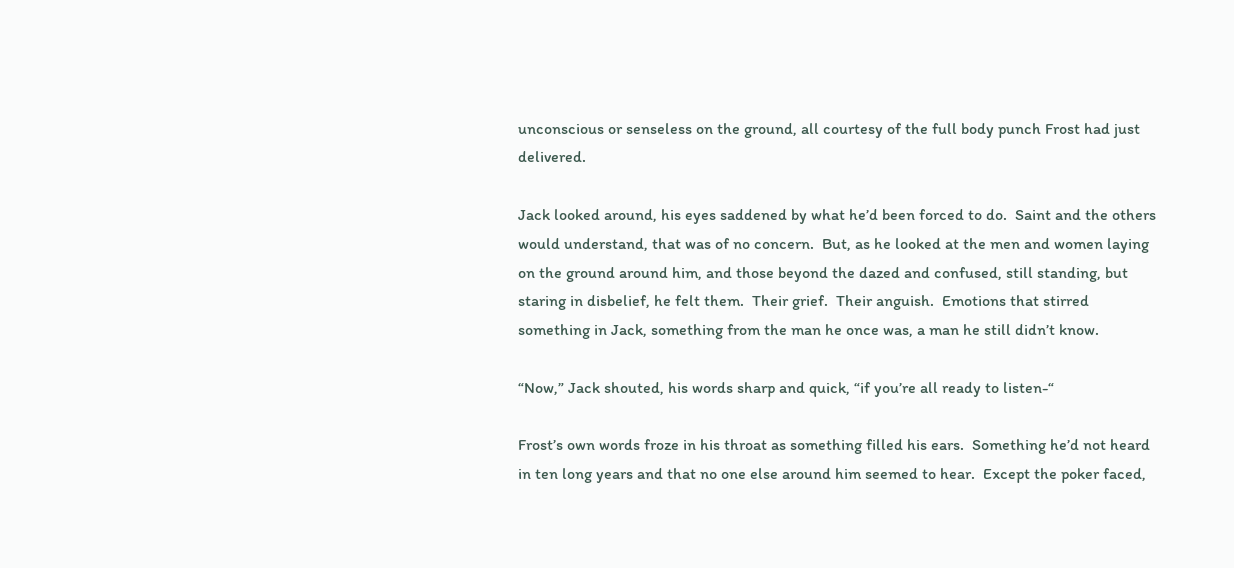unconscious or senseless on the ground, all courtesy of the full body punch Frost had just delivered.

Jack looked around, his eyes saddened by what he’d been forced to do.  Saint and the others would understand, that was of no concern.  But, as he looked at the men and women laying on the ground around him, and those beyond the dazed and confused, still standing, but staring in disbelief, he felt them.  Their grief.  Their anguish.  Emotions that stirred something in Jack, something from the man he once was, a man he still didn’t know.

“Now,” Jack shouted, his words sharp and quick, “if you’re all ready to listen-“

Frost’s own words froze in his throat as something filled his ears.  Something he’d not heard in ten long years and that no one else around him seemed to hear.  Except the poker faced,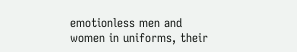emotionless men and women in uniforms, their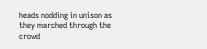heads nodding in unison as they marched through the crowd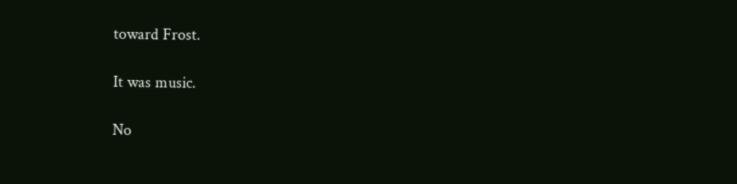toward Frost.

It was music.

No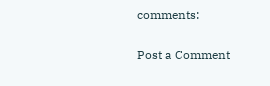comments:

Post a Comment